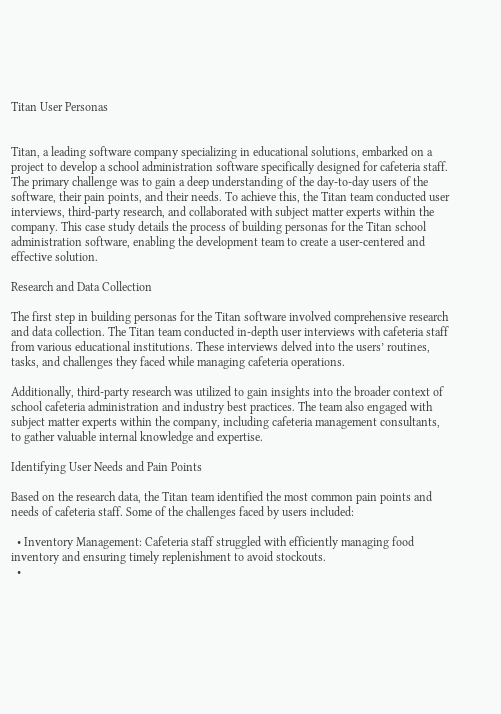Titan User Personas


Titan, a leading software company specializing in educational solutions, embarked on a project to develop a school administration software specifically designed for cafeteria staff. The primary challenge was to gain a deep understanding of the day-to-day users of the software, their pain points, and their needs. To achieve this, the Titan team conducted user interviews, third-party research, and collaborated with subject matter experts within the company. This case study details the process of building personas for the Titan school administration software, enabling the development team to create a user-centered and effective solution.

Research and Data Collection

The first step in building personas for the Titan software involved comprehensive research and data collection. The Titan team conducted in-depth user interviews with cafeteria staff from various educational institutions. These interviews delved into the users’ routines, tasks, and challenges they faced while managing cafeteria operations.

Additionally, third-party research was utilized to gain insights into the broader context of school cafeteria administration and industry best practices. The team also engaged with subject matter experts within the company, including cafeteria management consultants, to gather valuable internal knowledge and expertise.

Identifying User Needs and Pain Points

Based on the research data, the Titan team identified the most common pain points and needs of cafeteria staff. Some of the challenges faced by users included:

  • Inventory Management: Cafeteria staff struggled with efficiently managing food inventory and ensuring timely replenishment to avoid stockouts.
  •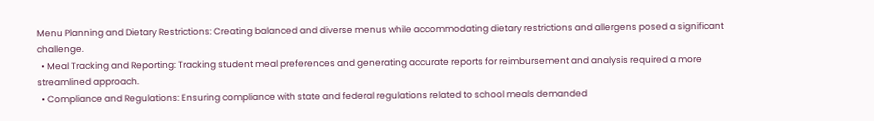Menu Planning and Dietary Restrictions: Creating balanced and diverse menus while accommodating dietary restrictions and allergens posed a significant challenge.
  • Meal Tracking and Reporting: Tracking student meal preferences and generating accurate reports for reimbursement and analysis required a more streamlined approach.
  • Compliance and Regulations: Ensuring compliance with state and federal regulations related to school meals demanded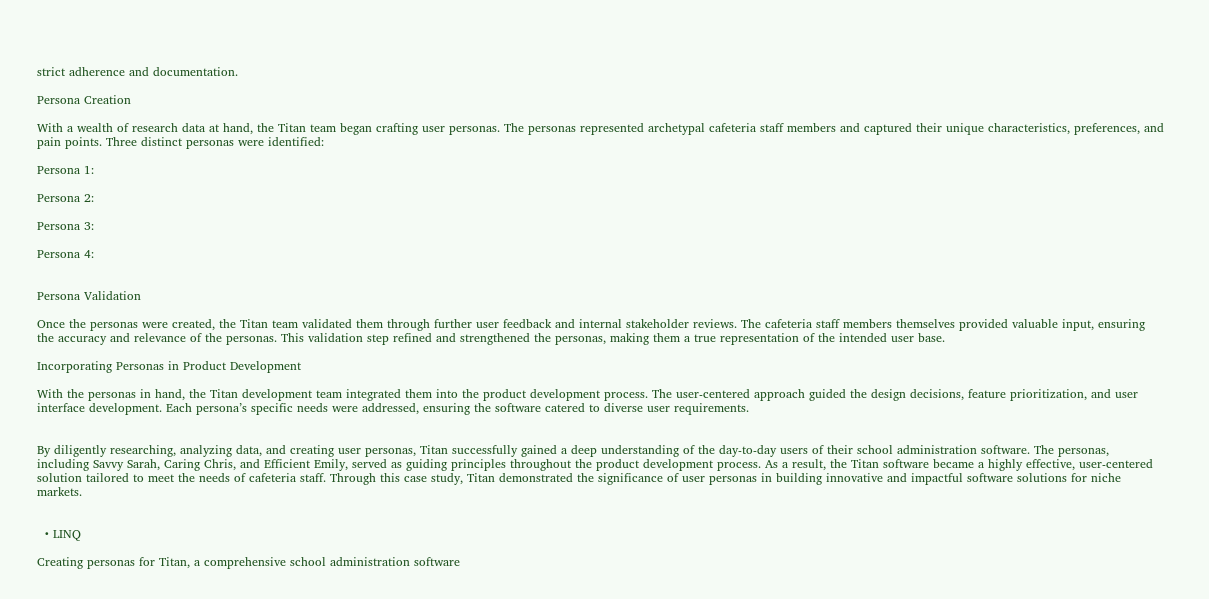strict adherence and documentation.

Persona Creation

With a wealth of research data at hand, the Titan team began crafting user personas. The personas represented archetypal cafeteria staff members and captured their unique characteristics, preferences, and pain points. Three distinct personas were identified:

Persona 1:

Persona 2:

Persona 3:

Persona 4:


Persona Validation

Once the personas were created, the Titan team validated them through further user feedback and internal stakeholder reviews. The cafeteria staff members themselves provided valuable input, ensuring the accuracy and relevance of the personas. This validation step refined and strengthened the personas, making them a true representation of the intended user base.

Incorporating Personas in Product Development

With the personas in hand, the Titan development team integrated them into the product development process. The user-centered approach guided the design decisions, feature prioritization, and user interface development. Each persona’s specific needs were addressed, ensuring the software catered to diverse user requirements.


By diligently researching, analyzing data, and creating user personas, Titan successfully gained a deep understanding of the day-to-day users of their school administration software. The personas, including Savvy Sarah, Caring Chris, and Efficient Emily, served as guiding principles throughout the product development process. As a result, the Titan software became a highly effective, user-centered solution tailored to meet the needs of cafeteria staff. Through this case study, Titan demonstrated the significance of user personas in building innovative and impactful software solutions for niche markets.


  • LINQ

Creating personas for Titan, a comprehensive school administration software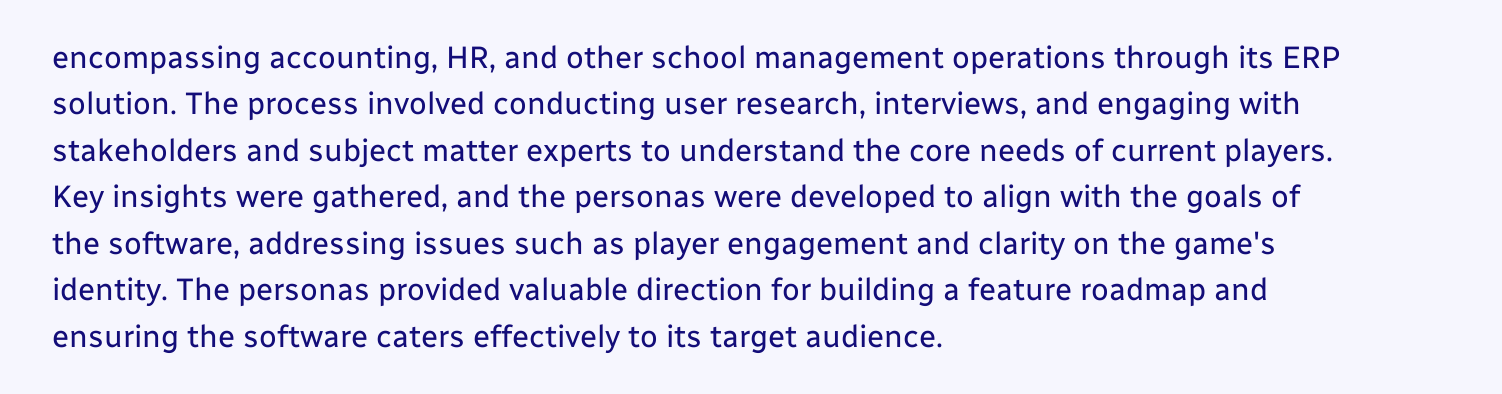encompassing accounting, HR, and other school management operations through its ERP solution. The process involved conducting user research, interviews, and engaging with stakeholders and subject matter experts to understand the core needs of current players. Key insights were gathered, and the personas were developed to align with the goals of the software, addressing issues such as player engagement and clarity on the game's identity. The personas provided valuable direction for building a feature roadmap and ensuring the software caters effectively to its target audience.